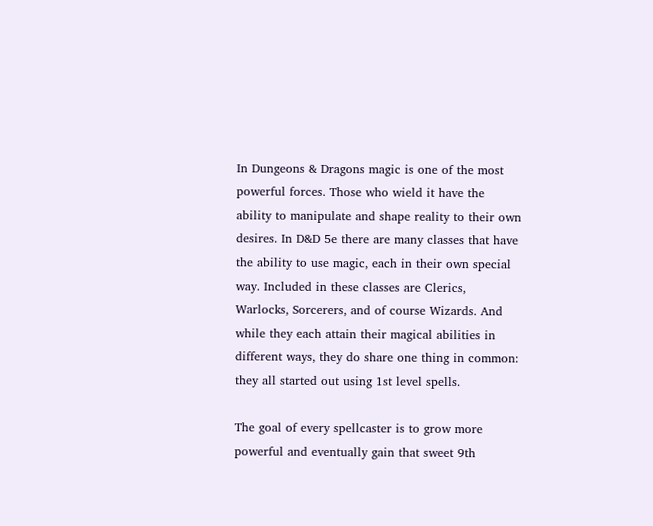In Dungeons & Dragons magic is one of the most powerful forces. Those who wield it have the ability to manipulate and shape reality to their own desires. In D&D 5e there are many classes that have the ability to use magic, each in their own special way. Included in these classes are Clerics, Warlocks, Sorcerers, and of course Wizards. And while they each attain their magical abilities in different ways, they do share one thing in common: they all started out using 1st level spells.

The goal of every spellcaster is to grow more powerful and eventually gain that sweet 9th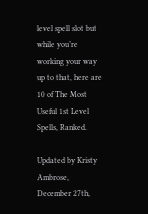level spell slot but while you’re working your way up to that, here are 10 of The Most Useful 1st Level Spells, Ranked.

Updated by Kristy Ambrose, December 27th,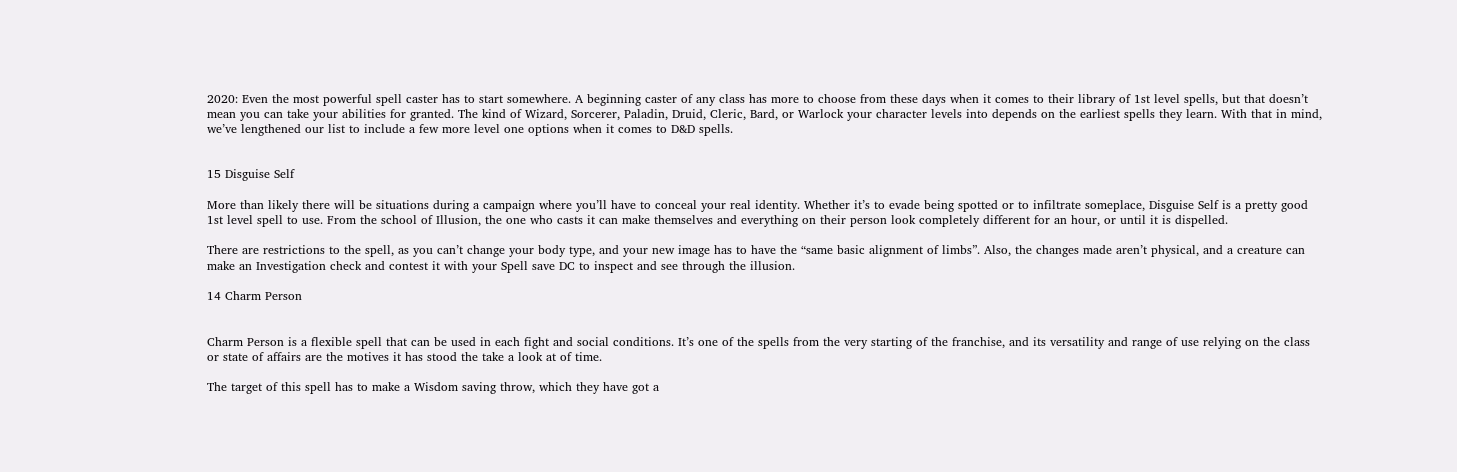2020: Even the most powerful spell caster has to start somewhere. A beginning caster of any class has more to choose from these days when it comes to their library of 1st level spells, but that doesn’t mean you can take your abilities for granted. The kind of Wizard, Sorcerer, Paladin, Druid, Cleric, Bard, or Warlock your character levels into depends on the earliest spells they learn. With that in mind, we’ve lengthened our list to include a few more level one options when it comes to D&D spells.


15 Disguise Self

More than likely there will be situations during a campaign where you’ll have to conceal your real identity. Whether it’s to evade being spotted or to infiltrate someplace, Disguise Self is a pretty good 1st level spell to use. From the school of Illusion, the one who casts it can make themselves and everything on their person look completely different for an hour, or until it is dispelled.

There are restrictions to the spell, as you can’t change your body type, and your new image has to have the “same basic alignment of limbs”. Also, the changes made aren’t physical, and a creature can make an Investigation check and contest it with your Spell save DC to inspect and see through the illusion.

14 Charm Person


Charm Person is a flexible spell that can be used in each fight and social conditions. It’s one of the spells from the very starting of the franchise, and its versatility and range of use relying on the class or state of affairs are the motives it has stood the take a look at of time.

The target of this spell has to make a Wisdom saving throw, which they have got a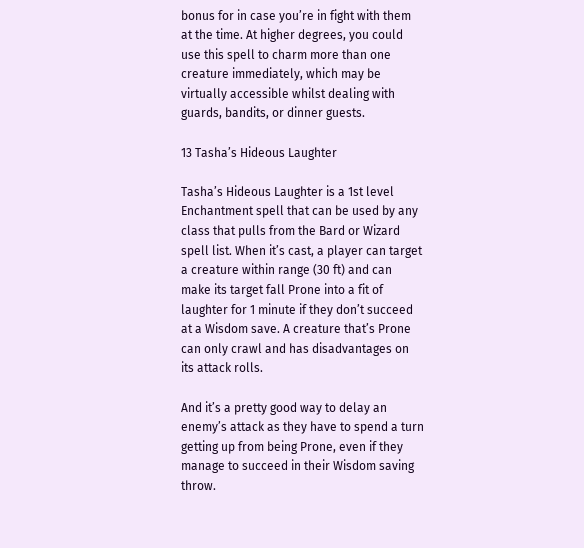bonus for in case you’re in fight with them at the time. At higher degrees, you could use this spell to charm more than one creature immediately, which may be virtually accessible whilst dealing with guards, bandits, or dinner guests.

13 Tasha’s Hideous Laughter

Tasha’s Hideous Laughter is a 1st level Enchantment spell that can be used by any class that pulls from the Bard or Wizard spell list. When it’s cast, a player can target a creature within range (30 ft) and can make its target fall Prone into a fit of laughter for 1 minute if they don’t succeed at a Wisdom save. A creature that’s Prone can only crawl and has disadvantages on its attack rolls.

And it’s a pretty good way to delay an enemy’s attack as they have to spend a turn getting up from being Prone, even if they manage to succeed in their Wisdom saving throw.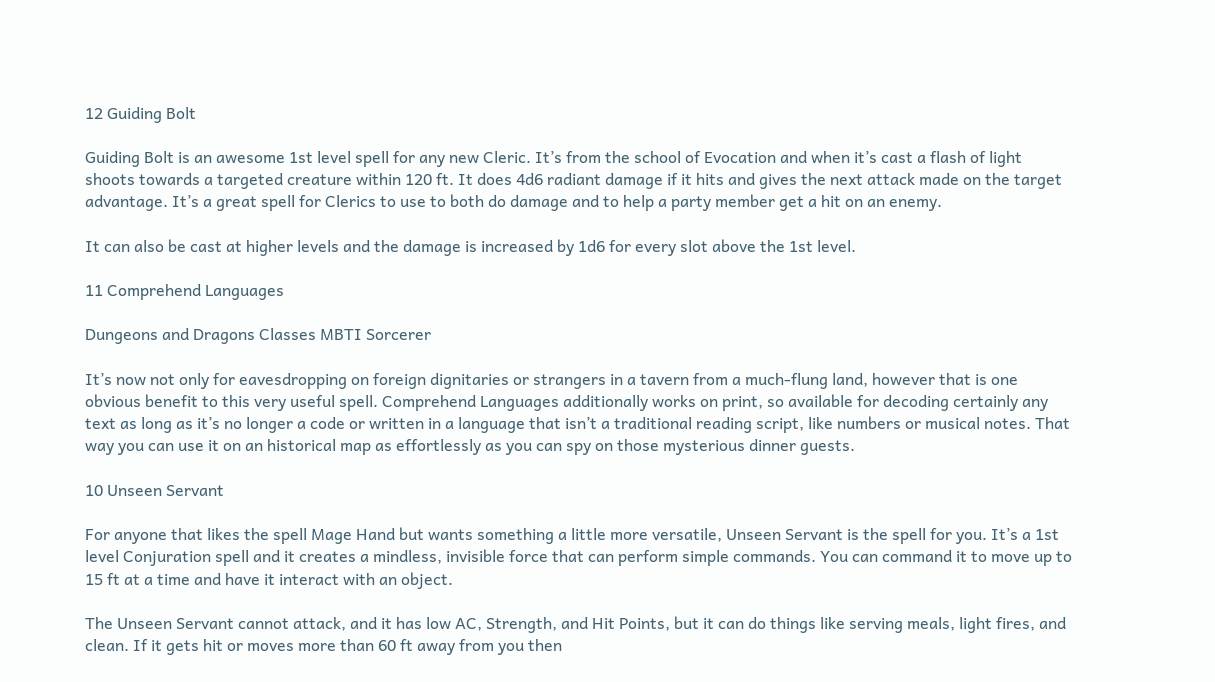12 Guiding Bolt

Guiding Bolt is an awesome 1st level spell for any new Cleric. It’s from the school of Evocation and when it’s cast a flash of light shoots towards a targeted creature within 120 ft. It does 4d6 radiant damage if it hits and gives the next attack made on the target advantage. It’s a great spell for Clerics to use to both do damage and to help a party member get a hit on an enemy.

It can also be cast at higher levels and the damage is increased by 1d6 for every slot above the 1st level.

11 Comprehend Languages

Dungeons and Dragons Classes MBTI Sorcerer

It’s now not only for eavesdropping on foreign dignitaries or strangers in a tavern from a much-flung land, however that is one obvious benefit to this very useful spell. Comprehend Languages additionally works on print, so available for decoding certainly any text as long as it’s no longer a code or written in a language that isn’t a traditional reading script, like numbers or musical notes. That way you can use it on an historical map as effortlessly as you can spy on those mysterious dinner guests.

10 Unseen Servant

For anyone that likes the spell Mage Hand but wants something a little more versatile, Unseen Servant is the spell for you. It’s a 1st level Conjuration spell and it creates a mindless, invisible force that can perform simple commands. You can command it to move up to 15 ft at a time and have it interact with an object.

The Unseen Servant cannot attack, and it has low AC, Strength, and Hit Points, but it can do things like serving meals, light fires, and clean. If it gets hit or moves more than 60 ft away from you then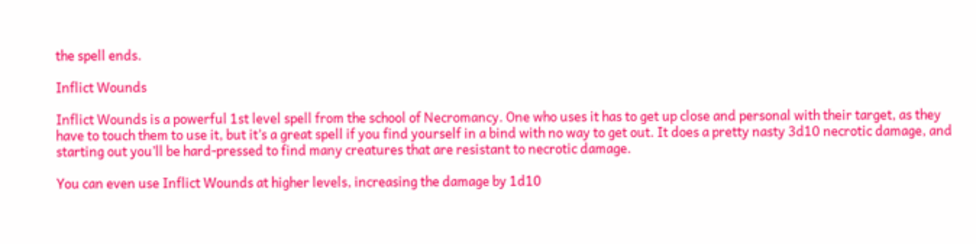the spell ends.

Inflict Wounds

Inflict Wounds is a powerful 1st level spell from the school of Necromancy. One who uses it has to get up close and personal with their target, as they have to touch them to use it, but it’s a great spell if you find yourself in a bind with no way to get out. It does a pretty nasty 3d10 necrotic damage, and starting out you’ll be hard-pressed to find many creatures that are resistant to necrotic damage.

You can even use Inflict Wounds at higher levels, increasing the damage by 1d10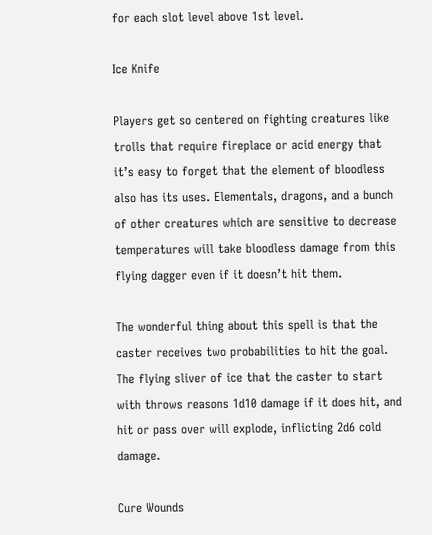for each slot level above 1st level.

Ice Knife

Players get so centered on fighting creatures like trolls that require fireplace or acid energy that it’s easy to forget that the element of bloodless also has its uses. Elementals, dragons, and a bunch of other creatures which are sensitive to decrease temperatures will take bloodless damage from this flying dagger even if it doesn’t hit them.

The wonderful thing about this spell is that the caster receives two probabilities to hit the goal. The flying sliver of ice that the caster to start with throws reasons 1d10 damage if it does hit, and hit or pass over will explode, inflicting 2d6 cold damage.

Cure Wounds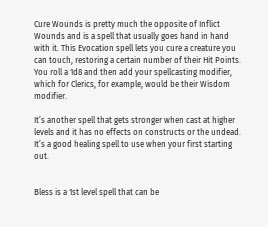Cure Wounds is pretty much the opposite of Inflict Wounds and is a spell that usually goes hand in hand with it. This Evocation spell lets you cure a creature you can touch, restoring a certain number of their Hit Points. You roll a 1d8 and then add your spellcasting modifier, which for Clerics, for example, would be their Wisdom modifier.

It’s another spell that gets stronger when cast at higher levels and it has no effects on constructs or the undead. It’s a good healing spell to use when your first starting out.


Bless is a 1st level spell that can be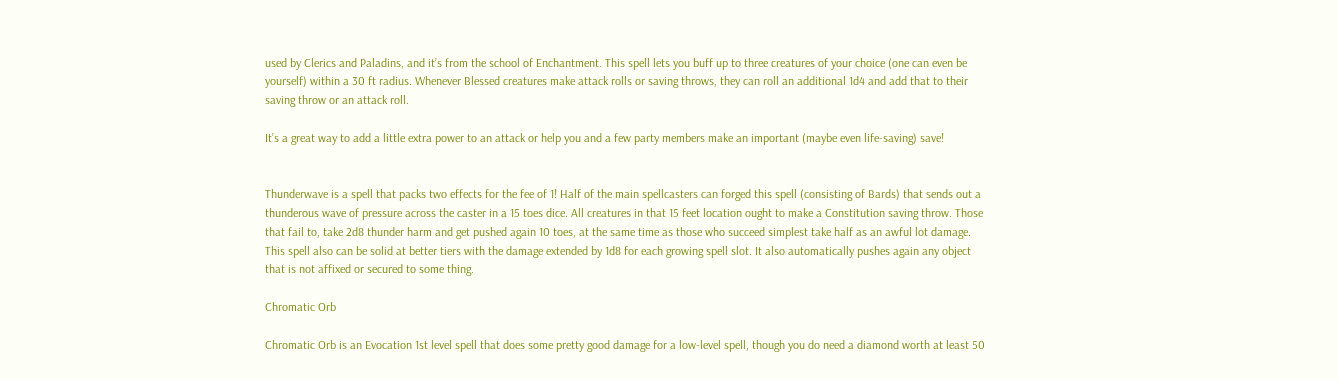used by Clerics and Paladins, and it’s from the school of Enchantment. This spell lets you buff up to three creatures of your choice (one can even be yourself) within a 30 ft radius. Whenever Blessed creatures make attack rolls or saving throws, they can roll an additional 1d4 and add that to their saving throw or an attack roll.

It’s a great way to add a little extra power to an attack or help you and a few party members make an important (maybe even life-saving) save!


Thunderwave is a spell that packs two effects for the fee of 1! Half of the main spellcasters can forged this spell (consisting of Bards) that sends out a thunderous wave of pressure across the caster in a 15 toes dice. All creatures in that 15 feet location ought to make a Constitution saving throw. Those that fail to, take 2d8 thunder harm and get pushed again 10 toes, at the same time as those who succeed simplest take half as an awful lot damage. This spell also can be solid at better tiers with the damage extended by 1d8 for each growing spell slot. It also automatically pushes again any object that is not affixed or secured to some thing.

Chromatic Orb

Chromatic Orb is an Evocation 1st level spell that does some pretty good damage for a low-level spell, though you do need a diamond worth at least 50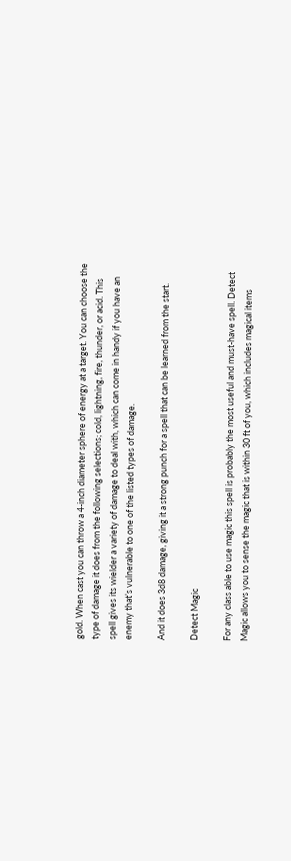gold. When cast you can throw a 4-inch diameter sphere of energy at a target. You can choose the type of damage it does from the following selections; cold, lightning, fire, thunder, or acid. This spell gives its wielder a variety of damage to deal with, which can come in handy if you have an enemy that’s vulnerable to one of the listed types of damage.

And it does 3d8 damage, giving it a strong punch for a spell that can be learned from the start.

Detect Magic

For any class able to use magic this spell is probably the most useful and must-have spell. Detect Magic allows you to sense the magic that is within 30 ft of you, which includes magical items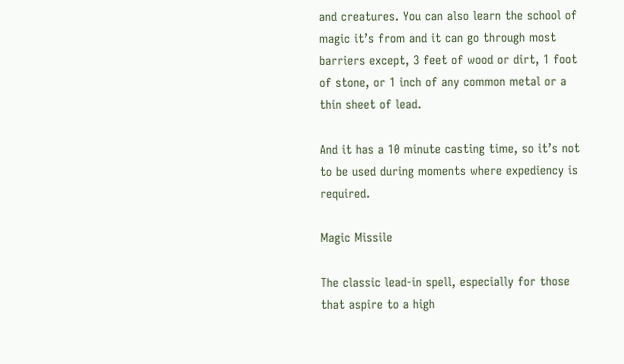and creatures. You can also learn the school of magic it’s from and it can go through most barriers except, 3 feet of wood or dirt, 1 foot of stone, or 1 inch of any common metal or a thin sheet of lead.

And it has a 10 minute casting time, so it’s not to be used during moments where expediency is required.

Magic Missile

The classic lead-in spell, especially for those that aspire to a high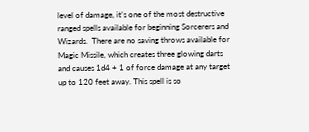level of damage, it’s one of the most destructive ranged spells available for beginning Sorcerers and Wizards.  There are no saving throws available for Magic Missile, which creates three glowing darts and causes 1d4 + 1 of force damage at any target up to 120 feet away. This spell is so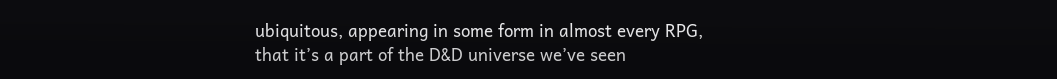ubiquitous, appearing in some form in almost every RPG, that it’s a part of the D&D universe we’ve seen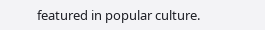featured in popular culture.